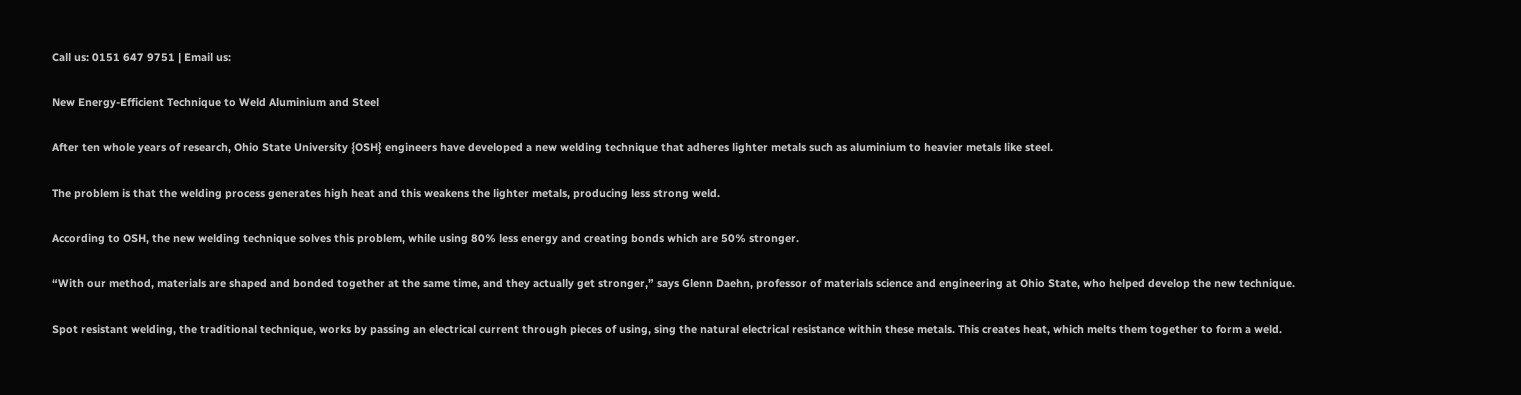Call us: 0151 647 9751 | Email us:

New Energy-Efficient Technique to Weld Aluminium and Steel

After ten whole years of research, Ohio State University {OSH} engineers have developed a new welding technique that adheres lighter metals such as aluminium to heavier metals like steel.

The problem is that the welding process generates high heat and this weakens the lighter metals, producing less strong weld.

According to OSH, the new welding technique solves this problem, while using 80% less energy and creating bonds which are 50% stronger.

“With our method, materials are shaped and bonded together at the same time, and they actually get stronger,” says Glenn Daehn, professor of materials science and engineering at Ohio State, who helped develop the new technique.

Spot resistant welding, the traditional technique, works by passing an electrical current through pieces of using, sing the natural electrical resistance within these metals. This creates heat, which melts them together to form a weld.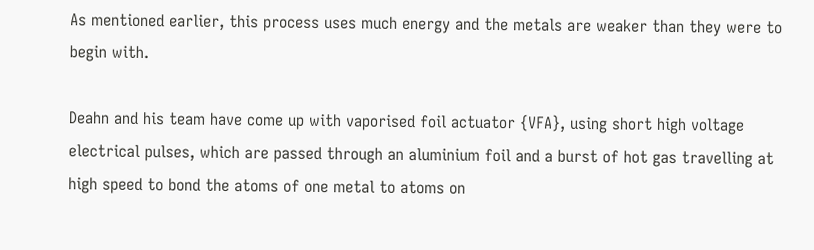As mentioned earlier, this process uses much energy and the metals are weaker than they were to begin with.

Deahn and his team have come up with vaporised foil actuator {VFA}, using short high voltage electrical pulses, which are passed through an aluminium foil and a burst of hot gas travelling at high speed to bond the atoms of one metal to atoms on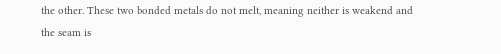the other. These two bonded metals do not melt, meaning neither is weakend and the seam is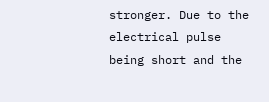stronger. Due to the electrical pulse being short and the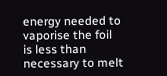energy needed to vaporise the foil is less than necessary to melt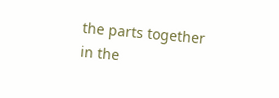the parts together in the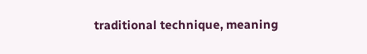traditional technique, meaning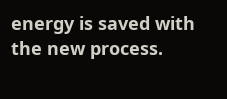energy is saved with the new process.